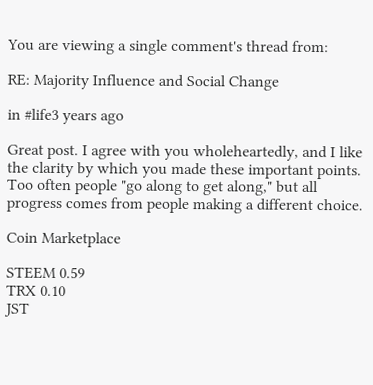You are viewing a single comment's thread from:

RE: Majority Influence and Social Change

in #life3 years ago

Great post. I agree with you wholeheartedly, and I like the clarity by which you made these important points. Too often people "go along to get along," but all progress comes from people making a different choice.

Coin Marketplace

STEEM 0.59
TRX 0.10
JST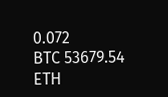0.072
BTC 53679.54
ETH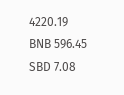4220.19
BNB 596.45
SBD 7.08